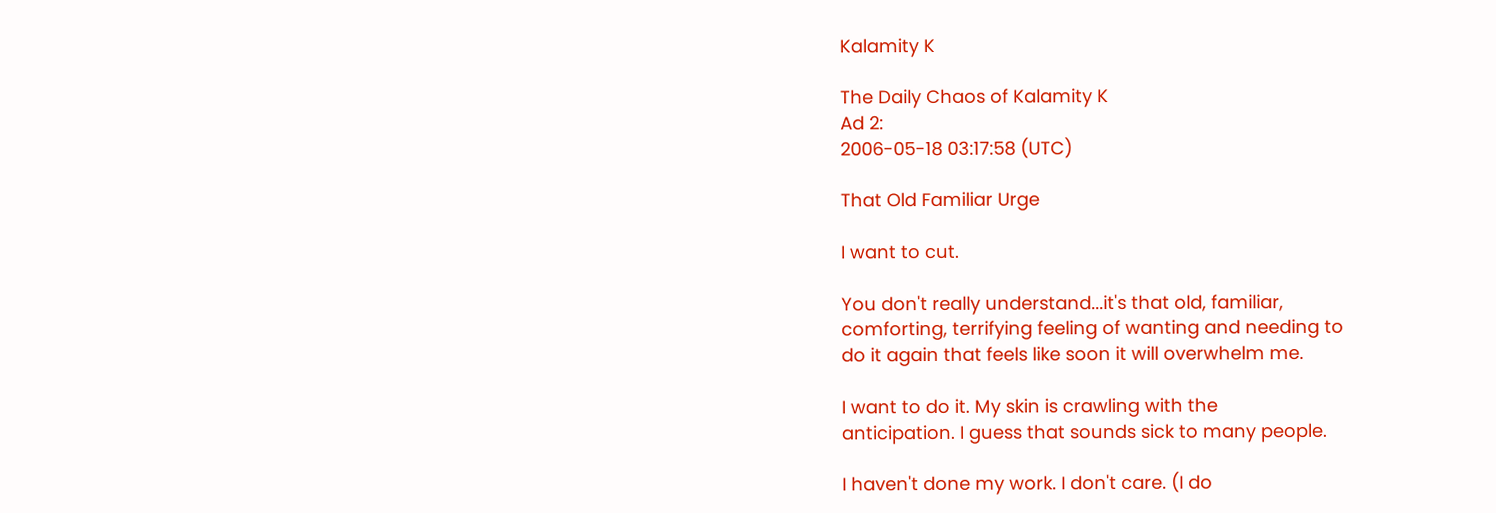Kalamity K

The Daily Chaos of Kalamity K
Ad 2:
2006-05-18 03:17:58 (UTC)

That Old Familiar Urge

I want to cut.

You don't really understand...it's that old, familiar,
comforting, terrifying feeling of wanting and needing to
do it again that feels like soon it will overwhelm me.

I want to do it. My skin is crawling with the
anticipation. I guess that sounds sick to many people.

I haven't done my work. I don't care. (I do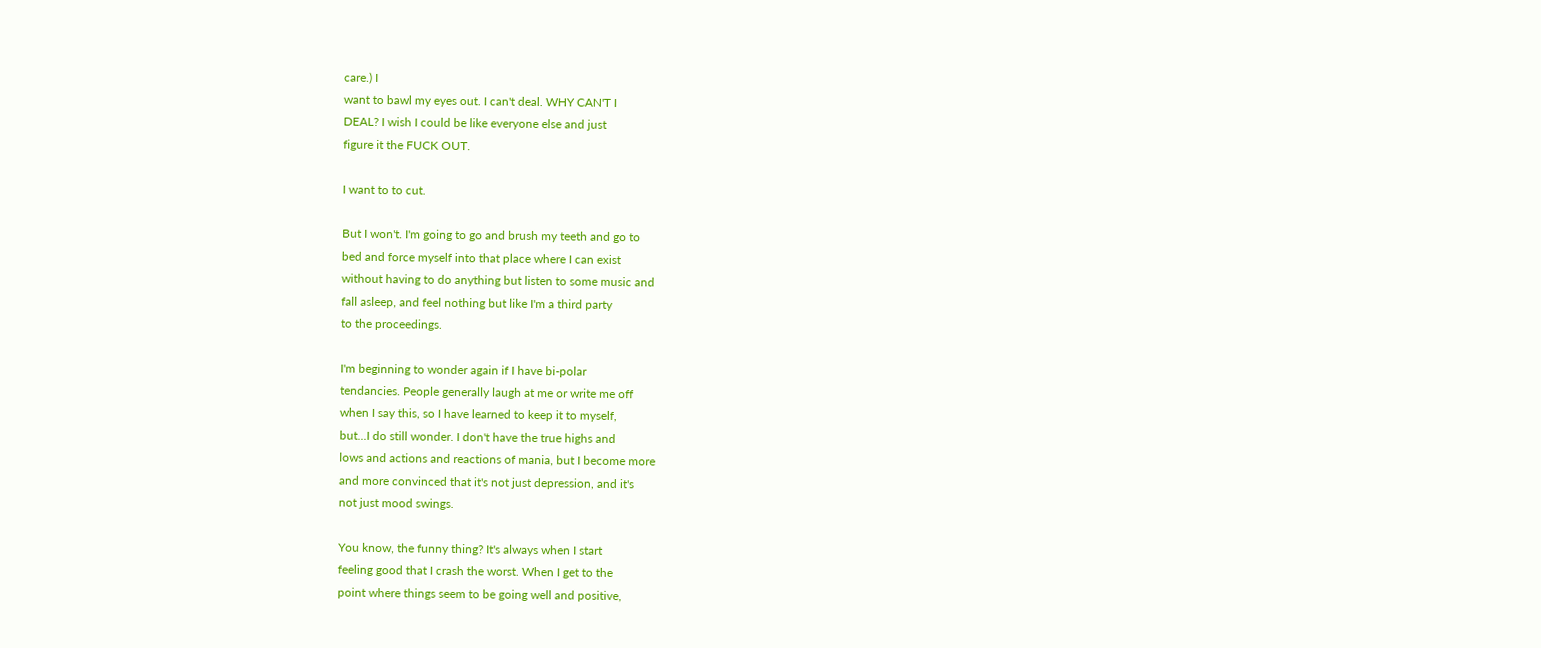care.) I
want to bawl my eyes out. I can't deal. WHY CAN'T I
DEAL? I wish I could be like everyone else and just
figure it the FUCK OUT.

I want to to cut.

But I won't. I'm going to go and brush my teeth and go to
bed and force myself into that place where I can exist
without having to do anything but listen to some music and
fall asleep, and feel nothing but like I'm a third party
to the proceedings.

I'm beginning to wonder again if I have bi-polar
tendancies. People generally laugh at me or write me off
when I say this, so I have learned to keep it to myself,
but...I do still wonder. I don't have the true highs and
lows and actions and reactions of mania, but I become more
and more convinced that it's not just depression, and it's
not just mood swings.

You know, the funny thing? It's always when I start
feeling good that I crash the worst. When I get to the
point where things seem to be going well and positive,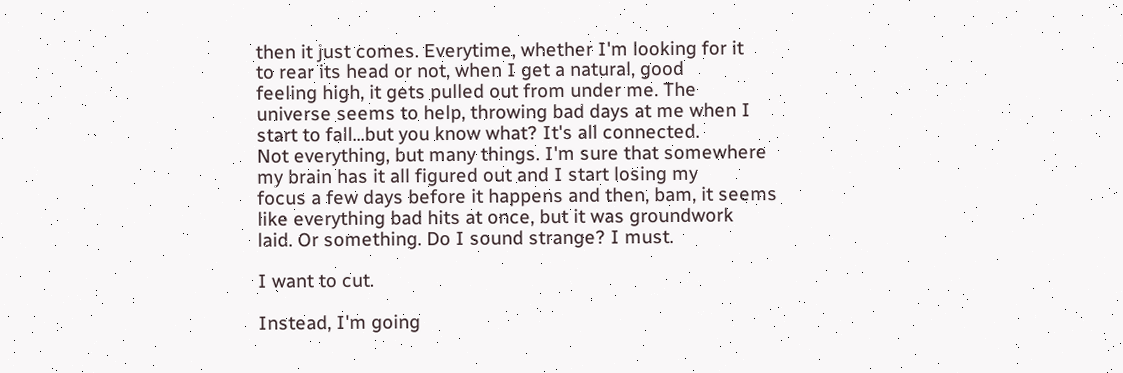then it just comes. Everytime, whether I'm looking for it
to rear its head or not, when I get a natural, good
feeling high, it gets pulled out from under me. The
universe seems to help, throwing bad days at me when I
start to fall...but you know what? It's all connected.
Not everything, but many things. I'm sure that somewhere
my brain has it all figured out and I start losing my
focus a few days before it happens and then, bam, it seems
like everything bad hits at once, but it was groundwork
laid. Or something. Do I sound strange? I must.

I want to cut.

Instead, I'm going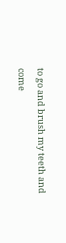to go and brush my teeth and come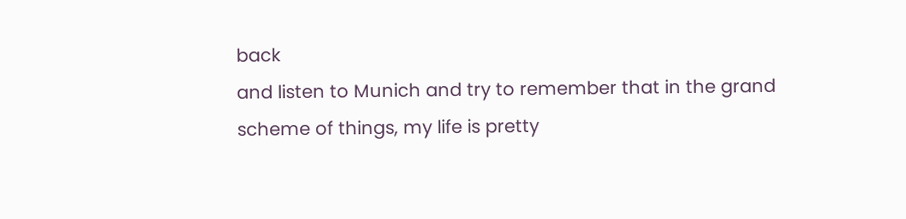back
and listen to Munich and try to remember that in the grand
scheme of things, my life is pretty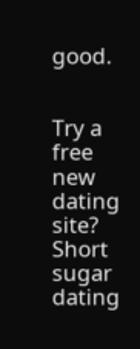good.


Try a free new dating site? Short sugar dating